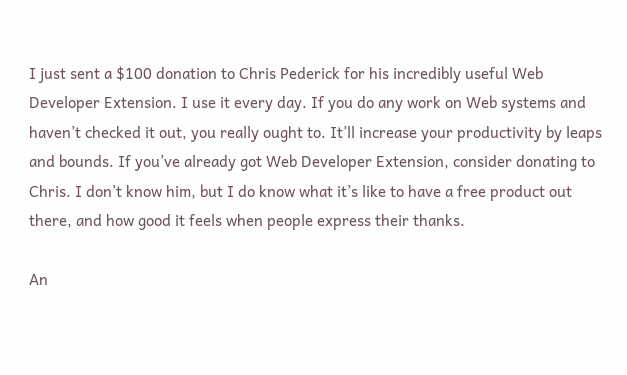I just sent a $100 donation to Chris Pederick for his incredibly useful Web Developer Extension. I use it every day. If you do any work on Web systems and haven’t checked it out, you really ought to. It’ll increase your productivity by leaps and bounds. If you’ve already got Web Developer Extension, consider donating to Chris. I don’t know him, but I do know what it’s like to have a free product out there, and how good it feels when people express their thanks.

An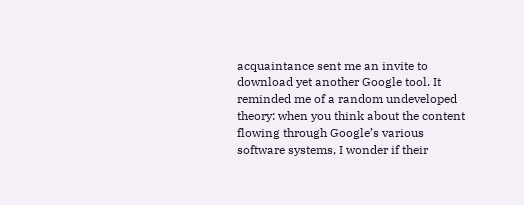acquaintance sent me an invite to download yet another Google tool. It reminded me of a random undeveloped theory: when you think about the content flowing through Google’s various software systems, I wonder if their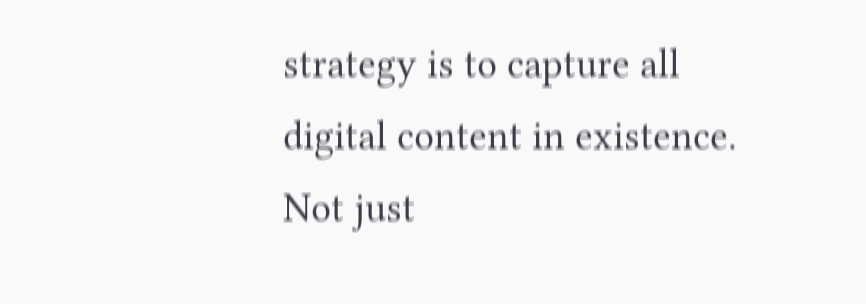strategy is to capture all digital content in existence. Not just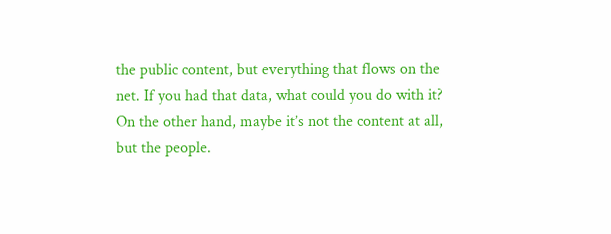the public content, but everything that flows on the net. If you had that data, what could you do with it? On the other hand, maybe it’s not the content at all, but the people.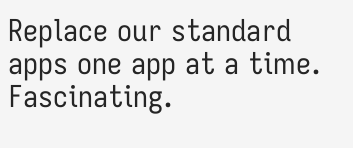Replace our standard apps one app at a time. Fascinating.